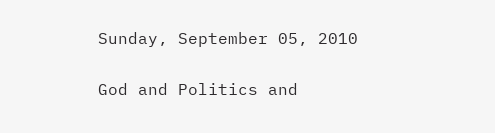Sunday, September 05, 2010

God and Politics and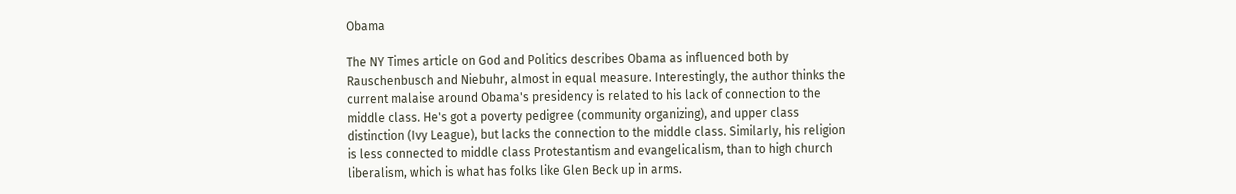Obama

The NY Times article on God and Politics describes Obama as influenced both by Rauschenbusch and Niebuhr, almost in equal measure. Interestingly, the author thinks the current malaise around Obama's presidency is related to his lack of connection to the middle class. He's got a poverty pedigree (community organizing), and upper class distinction (Ivy League), but lacks the connection to the middle class. Similarly, his religion is less connected to middle class Protestantism and evangelicalism, than to high church liberalism, which is what has folks like Glen Beck up in arms.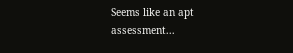Seems like an apt assessment...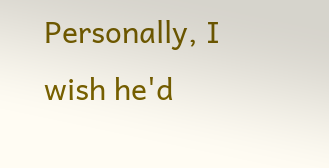Personally, I wish he'd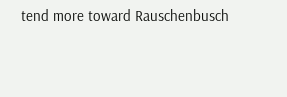tend more toward Rauschenbusch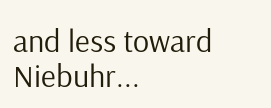and less toward Niebuhr...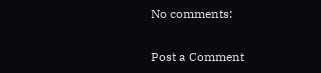No comments:

Post a Comment